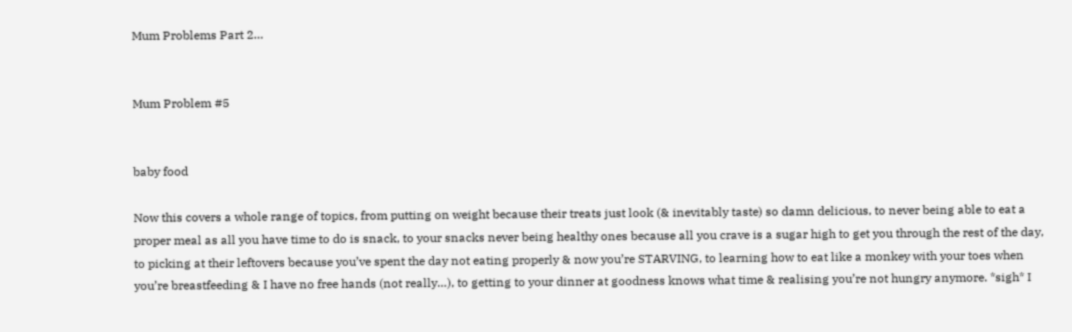Mum Problems Part 2…


Mum Problem #5


baby food

Now this covers a whole range of topics, from putting on weight because their treats just look (& inevitably taste) so damn delicious, to never being able to eat a proper meal as all you have time to do is snack, to your snacks never being healthy ones because all you crave is a sugar high to get you through the rest of the day, to picking at their leftovers because you’ve spent the day not eating properly & now you’re STARVING, to learning how to eat like a monkey with your toes when you’re breastfeeding & I have no free hands (not really…), to getting to your dinner at goodness knows what time & realising you’re not hungry anymore. *sigh* I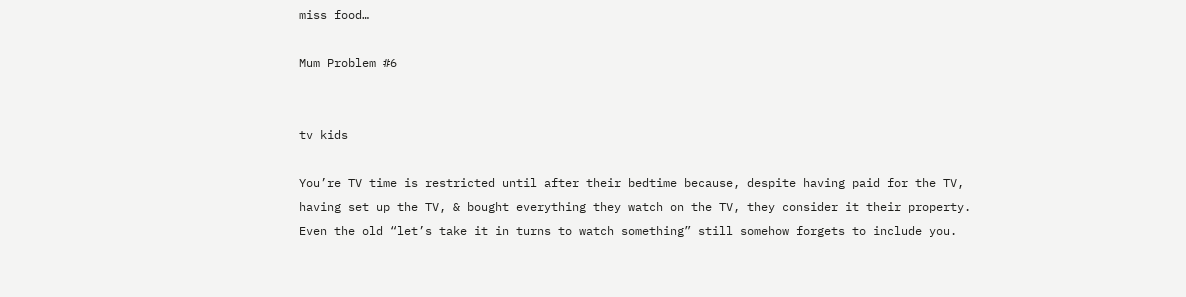miss food…

Mum Problem #6


tv kids

You’re TV time is restricted until after their bedtime because, despite having paid for the TV, having set up the TV, & bought everything they watch on the TV, they consider it their property. Even the old “let’s take it in turns to watch something” still somehow forgets to include you.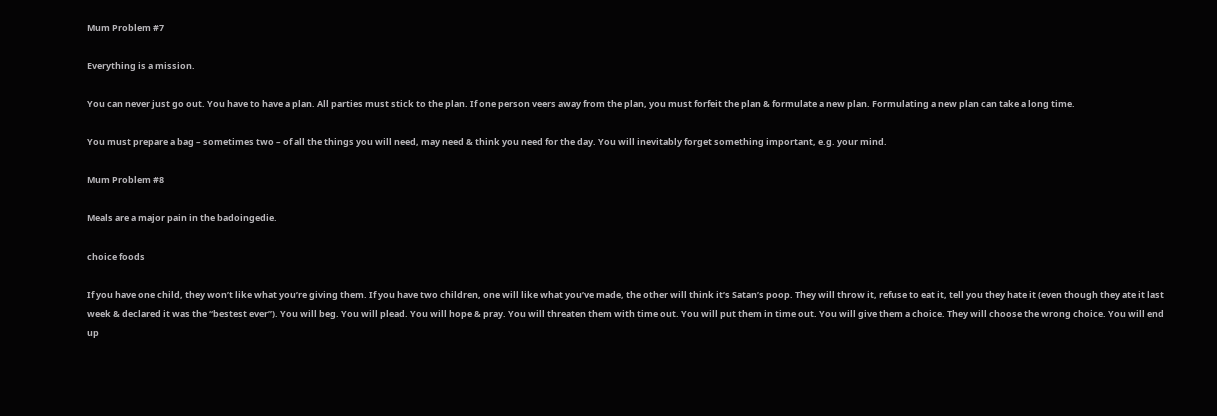Mum Problem #7

Everything is a mission.

You can never just go out. You have to have a plan. All parties must stick to the plan. If one person veers away from the plan, you must forfeit the plan & formulate a new plan. Formulating a new plan can take a long time.

You must prepare a bag – sometimes two – of all the things you will need, may need & think you need for the day. You will inevitably forget something important, e.g. your mind.

Mum Problem #8

Meals are a major pain in the badoingedie.

choice foods

If you have one child, they won’t like what you’re giving them. If you have two children, one will like what you’ve made, the other will think it’s Satan’s poop. They will throw it, refuse to eat it, tell you they hate it (even though they ate it last week & declared it was the “bestest ever”). You will beg. You will plead. You will hope & pray. You will threaten them with time out. You will put them in time out. You will give them a choice. They will choose the wrong choice. You will end up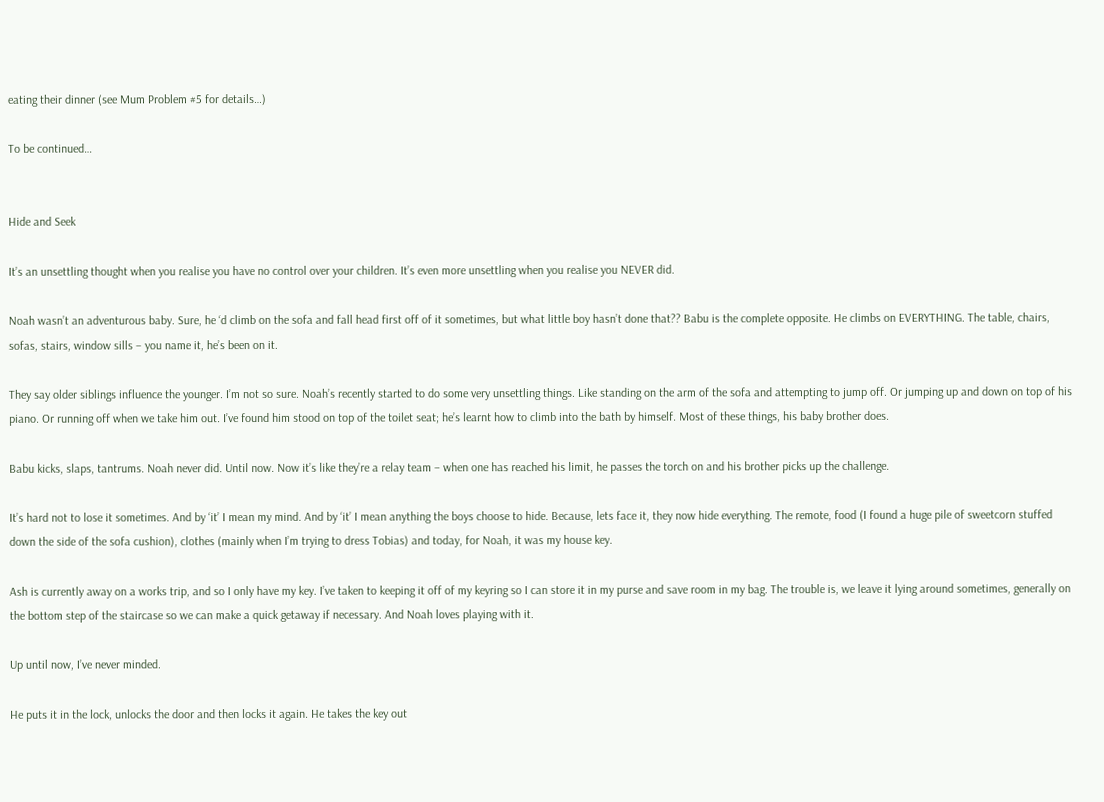eating their dinner (see Mum Problem #5 for details…)

To be continued…


Hide and Seek

It’s an unsettling thought when you realise you have no control over your children. It’s even more unsettling when you realise you NEVER did.

Noah wasn’t an adventurous baby. Sure, he ‘d climb on the sofa and fall head first off of it sometimes, but what little boy hasn’t done that?? Babu is the complete opposite. He climbs on EVERYTHING. The table, chairs, sofas, stairs, window sills – you name it, he’s been on it.

They say older siblings influence the younger. I’m not so sure. Noah’s recently started to do some very unsettling things. Like standing on the arm of the sofa and attempting to jump off. Or jumping up and down on top of his piano. Or running off when we take him out. I’ve found him stood on top of the toilet seat; he’s learnt how to climb into the bath by himself. Most of these things, his baby brother does.

Babu kicks, slaps, tantrums. Noah never did. Until now. Now it’s like they’re a relay team – when one has reached his limit, he passes the torch on and his brother picks up the challenge.

It’s hard not to lose it sometimes. And by ‘it’ I mean my mind. And by ‘it’ I mean anything the boys choose to hide. Because, lets face it, they now hide everything. The remote, food (I found a huge pile of sweetcorn stuffed down the side of the sofa cushion), clothes (mainly when I’m trying to dress Tobias) and today, for Noah, it was my house key.

Ash is currently away on a works trip, and so I only have my key. I’ve taken to keeping it off of my keyring so I can store it in my purse and save room in my bag. The trouble is, we leave it lying around sometimes, generally on the bottom step of the staircase so we can make a quick getaway if necessary. And Noah loves playing with it.

Up until now, I’ve never minded.

He puts it in the lock, unlocks the door and then locks it again. He takes the key out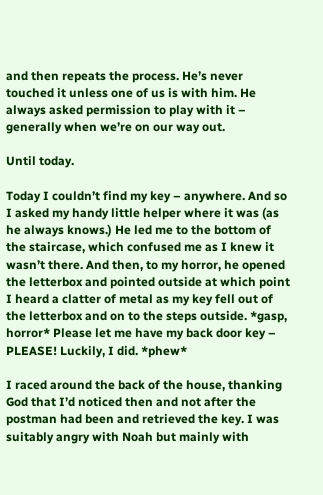and then repeats the process. He’s never touched it unless one of us is with him. He always asked permission to play with it – generally when we’re on our way out.

Until today.

Today I couldn’t find my key – anywhere. And so I asked my handy little helper where it was (as he always knows.) He led me to the bottom of the staircase, which confused me as I knew it wasn’t there. And then, to my horror, he opened the letterbox and pointed outside at which point I heard a clatter of metal as my key fell out of the letterbox and on to the steps outside. *gasp, horror* Please let me have my back door key – PLEASE! Luckily, I did. *phew*

I raced around the back of the house, thanking God that I’d noticed then and not after the postman had been and retrieved the key. I was suitably angry with Noah but mainly with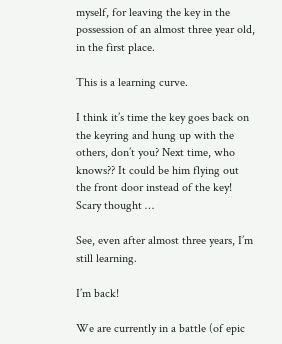myself, for leaving the key in the possession of an almost three year old, in the first place.

This is a learning curve.

I think it’s time the key goes back on the keyring and hung up with the others, don’t you? Next time, who knows?? It could be him flying out the front door instead of the key! Scary thought …

See, even after almost three years, I’m still learning.

I’m back!

We are currently in a battle (of epic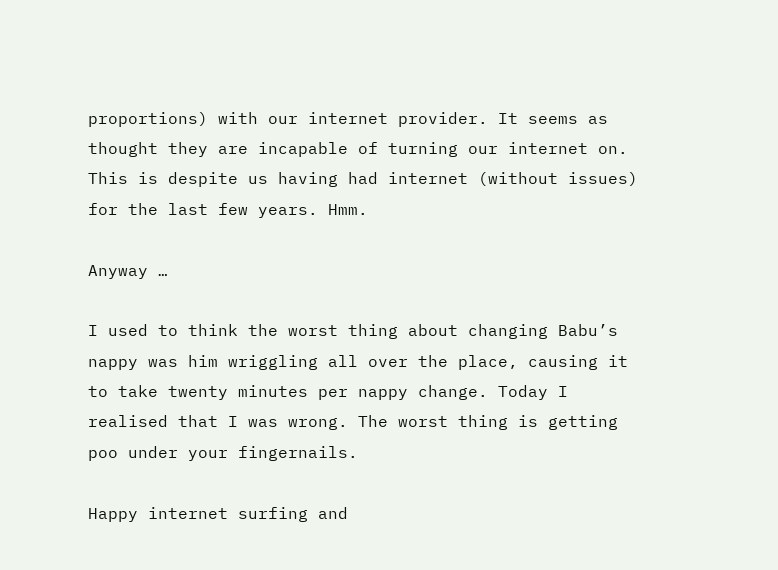proportions) with our internet provider. It seems as thought they are incapable of turning our internet on. This is despite us having had internet (without issues) for the last few years. Hmm.

Anyway …

I used to think the worst thing about changing Babu’s nappy was him wriggling all over the place, causing it to take twenty minutes per nappy change. Today I realised that I was wrong. The worst thing is getting poo under your fingernails.

Happy internet surfing and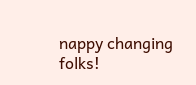nappy changing folks!